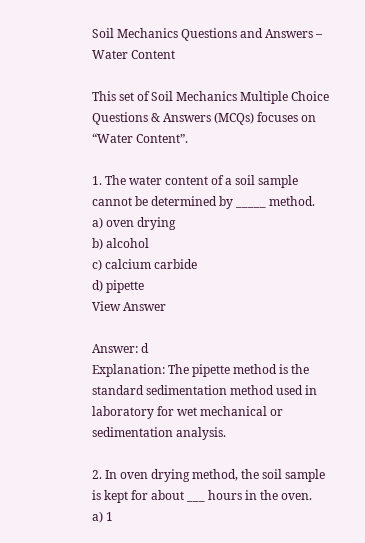Soil Mechanics Questions and Answers – Water Content

This set of Soil Mechanics Multiple Choice Questions & Answers (MCQs) focuses on “Water Content”.

1. The water content of a soil sample cannot be determined by _____ method.
a) oven drying
b) alcohol
c) calcium carbide
d) pipette
View Answer

Answer: d
Explanation: The pipette method is the standard sedimentation method used in laboratory for wet mechanical or sedimentation analysis.

2. In oven drying method, the soil sample is kept for about ___ hours in the oven.
a) 1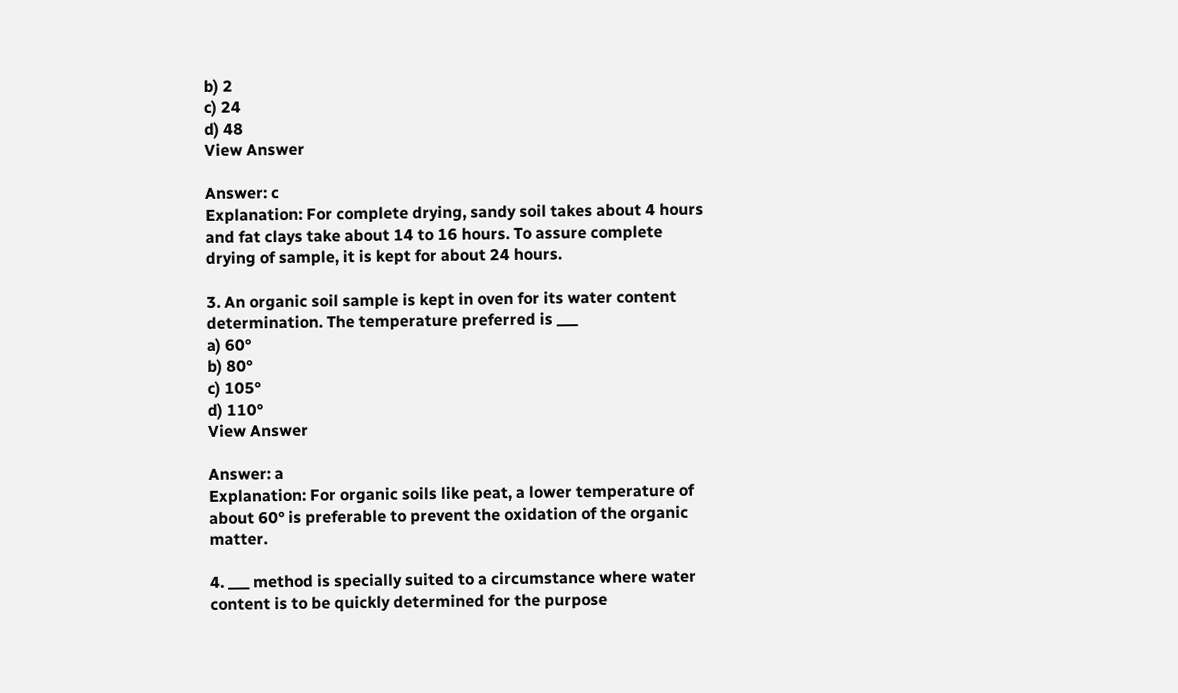b) 2
c) 24
d) 48
View Answer

Answer: c
Explanation: For complete drying, sandy soil takes about 4 hours and fat clays take about 14 to 16 hours. To assure complete drying of sample, it is kept for about 24 hours.

3. An organic soil sample is kept in oven for its water content determination. The temperature preferred is ___
a) 60°
b) 80°
c) 105°
d) 110°
View Answer

Answer: a
Explanation: For organic soils like peat, a lower temperature of about 60° is preferable to prevent the oxidation of the organic matter.

4. ___ method is specially suited to a circumstance where water content is to be quickly determined for the purpose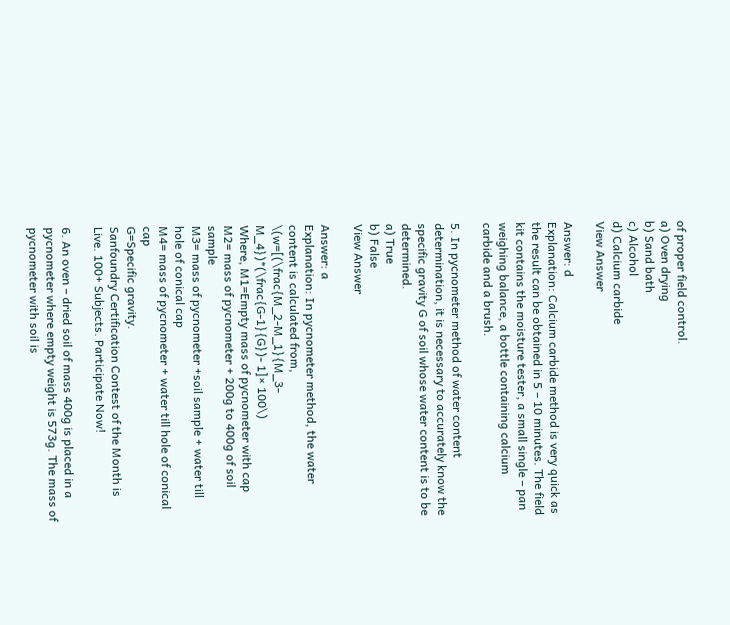of proper field control.
a) Oven drying
b) Sand bath
c) Alcohol
d) Calcium carbide
View Answer

Answer: d
Explanation: Calcium carbide method is very quick as the result can be obtained in 5 – 10 minutes. The field kit contains the moisture tester, a small single – pan weighing balance, a bottle containing calcium carbide and a brush.

5. In pycnometer method of water content determination, it is necessary to accurately know the specific gravity G of soil whose water content is to be determined.
a) True
b) False
View Answer

Answer: a
Explanation: In pycnometer method, the water content is calculated from,
\(w=[(\frac{M_2-M_1}{M_3-M_4})*(\frac{G-1}{G})- 1]× 100\)
Where, M1=Empty mass of pycnometer with cap
M2= mass of pycnometer + 200g to 400g of soil sample
M3= mass of pycnometer +soil sample + water till hole of conical cap
M4= mass of pycnometer + water till hole of conical cap
G=Specific gravity.
Sanfoundry Certification Contest of the Month is Live. 100+ Subjects. Participate Now!

6. An oven – dried soil of mass 400g is placed in a pycnometer where empty weight is 573g. The mass of pycnometer with soil is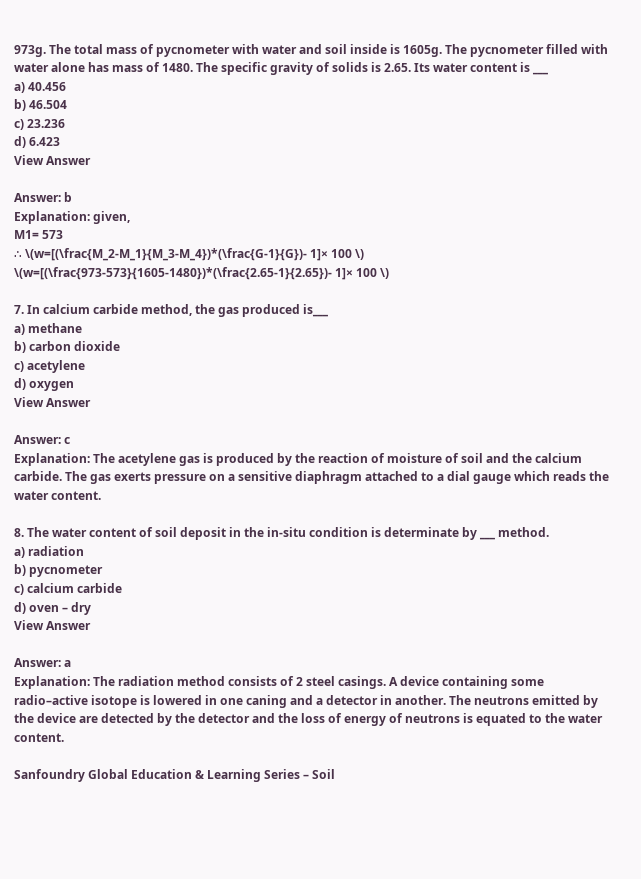973g. The total mass of pycnometer with water and soil inside is 1605g. The pycnometer filled with water alone has mass of 1480. The specific gravity of solids is 2.65. Its water content is ___
a) 40.456
b) 46.504
c) 23.236
d) 6.423
View Answer

Answer: b
Explanation: given,
M1= 573
∴ \(w=[(\frac{M_2-M_1}{M_3-M_4})*(\frac{G-1}{G})- 1]× 100 \)
\(w=[(\frac{973-573}{1605-1480})*(\frac{2.65-1}{2.65})- 1]× 100 \)

7. In calcium carbide method, the gas produced is___
a) methane
b) carbon dioxide
c) acetylene
d) oxygen
View Answer

Answer: c
Explanation: The acetylene gas is produced by the reaction of moisture of soil and the calcium carbide. The gas exerts pressure on a sensitive diaphragm attached to a dial gauge which reads the water content.

8. The water content of soil deposit in the in-situ condition is determinate by ___ method.
a) radiation
b) pycnometer
c) calcium carbide
d) oven – dry
View Answer

Answer: a
Explanation: The radiation method consists of 2 steel casings. A device containing some radio–active isotope is lowered in one caning and a detector in another. The neutrons emitted by the device are detected by the detector and the loss of energy of neutrons is equated to the water content.

Sanfoundry Global Education & Learning Series – Soil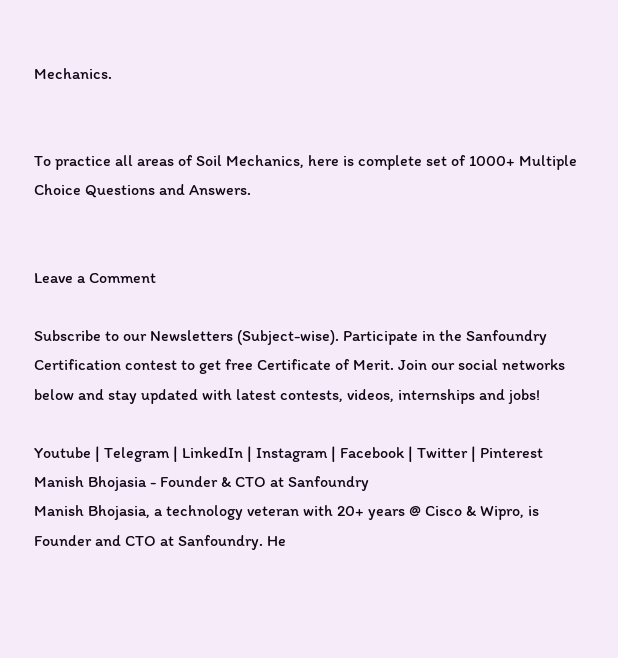Mechanics.


To practice all areas of Soil Mechanics, here is complete set of 1000+ Multiple Choice Questions and Answers.


Leave a Comment

Subscribe to our Newsletters (Subject-wise). Participate in the Sanfoundry Certification contest to get free Certificate of Merit. Join our social networks below and stay updated with latest contests, videos, internships and jobs!

Youtube | Telegram | LinkedIn | Instagram | Facebook | Twitter | Pinterest
Manish Bhojasia - Founder & CTO at Sanfoundry
Manish Bhojasia, a technology veteran with 20+ years @ Cisco & Wipro, is Founder and CTO at Sanfoundry. He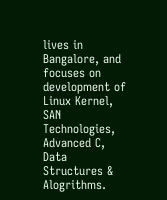lives in Bangalore, and focuses on development of Linux Kernel, SAN Technologies, Advanced C, Data Structures & Alogrithms.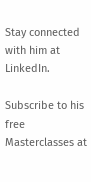Stay connected with him at LinkedIn.

Subscribe to his free Masterclasses at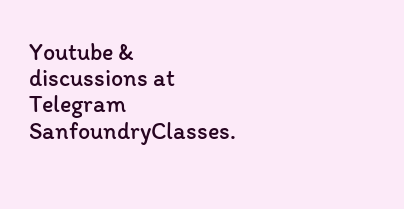Youtube & discussions at Telegram SanfoundryClasses.